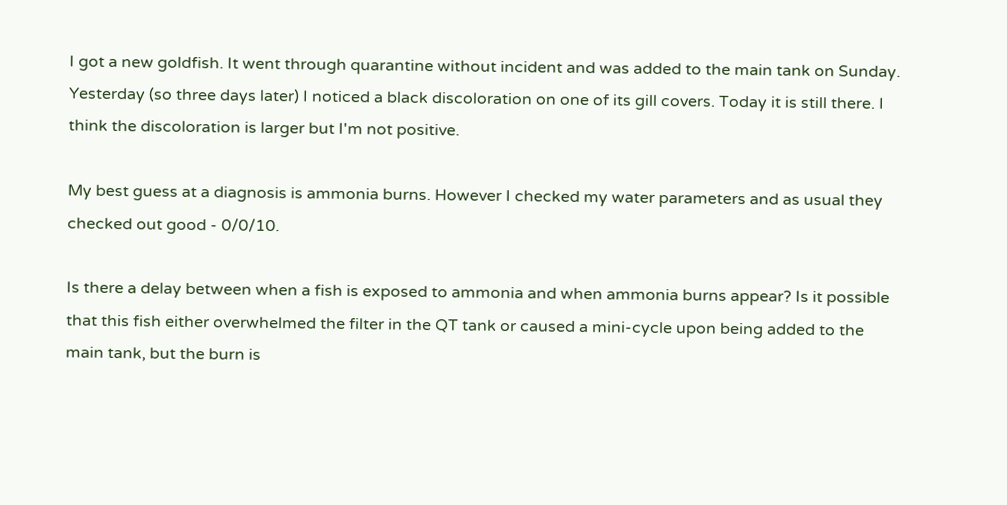I got a new goldfish. It went through quarantine without incident and was added to the main tank on Sunday. Yesterday (so three days later) I noticed a black discoloration on one of its gill covers. Today it is still there. I think the discoloration is larger but I'm not positive.

My best guess at a diagnosis is ammonia burns. However I checked my water parameters and as usual they checked out good - 0/0/10.

Is there a delay between when a fish is exposed to ammonia and when ammonia burns appear? Is it possible that this fish either overwhelmed the filter in the QT tank or caused a mini-cycle upon being added to the main tank, but the burn is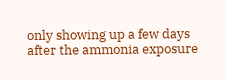only showing up a few days after the ammonia exposure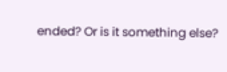ended? Or is it something else?